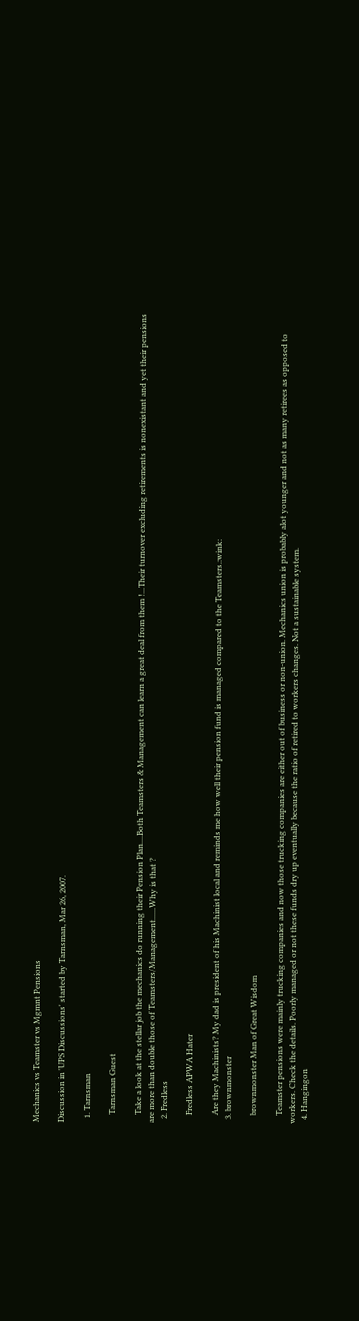Mechanics vs Teamster vs Mgmnt Pensions

Discussion in 'UPS Discussions' started by Tarnsman, Mar 26, 2007.

  1. Tarnsman

    Tarnsman Guest

    Take a look at the stellar job the mechanics do running their Pension Plan....Both Teamsters & Management can learn a great deal from them !...Their turnover excluding retirements is nonexistant and yet their pensions are more than double those of Teamsters/Management......Why is that ?
  2. Fredless

    Fredless APWA Hater

    Are they Machinists? My dad is president of his Machinist local and reminds me how well their pension fund is managed compared to the Teamsters.:wink:
  3. brownmonster

    brownmonster Man of Great Wisdom

    Teamster pensions were mainly trucking companies and now those trucking companies are either out of business or non-union. Mechanics union is probably alot younger and not as many retirees as opposed to workers. Check the details. Poorly managed or not these funds dry up eventually because the ratio of retired to workers changes. Not a sustainable system.
  4. Hangingon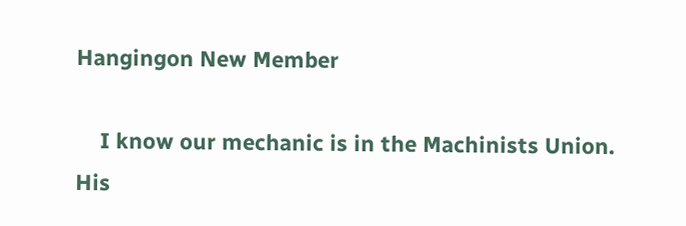Hangingon New Member

    I know our mechanic is in the Machinists Union. His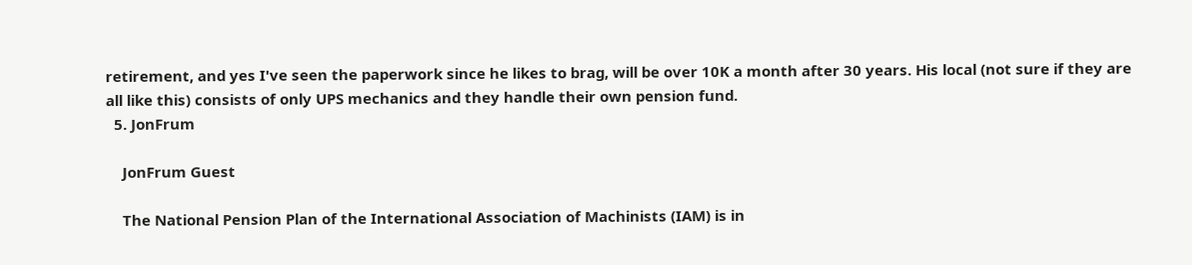retirement, and yes I've seen the paperwork since he likes to brag, will be over 10K a month after 30 years. His local (not sure if they are all like this) consists of only UPS mechanics and they handle their own pension fund.
  5. JonFrum

    JonFrum Guest

    The National Pension Plan of the International Association of Machinists (IAM) is in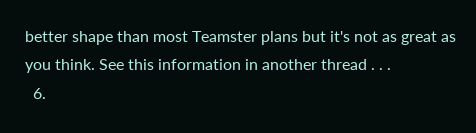better shape than most Teamster plans but it's not as great as you think. See this information in another thread . . .
  6.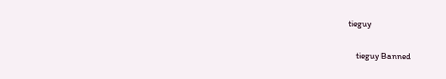tieguy

    tieguy Banned